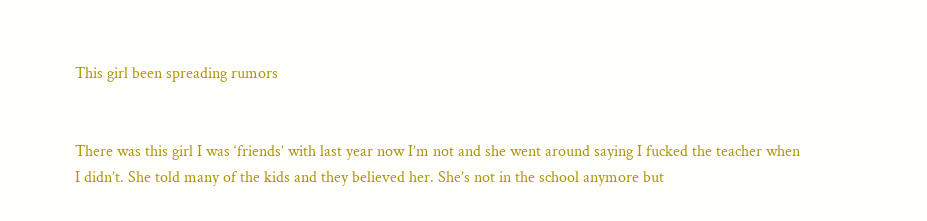This girl been spreading rumors


There was this girl I was ‘friends’ with last year now I’m not and she went around saying I fucked the teacher when I didn’t. She told many of the kids and they believed her. She’s not in the school anymore but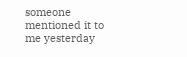someone mentioned it to me yesterday